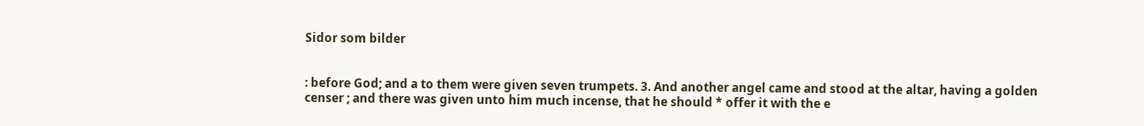Sidor som bilder


: before God; and a to them were given seven trumpets. 3. And another angel came and stood at the altar, having a golden censer ; and there was given unto him much incense, that he should * offer it with the e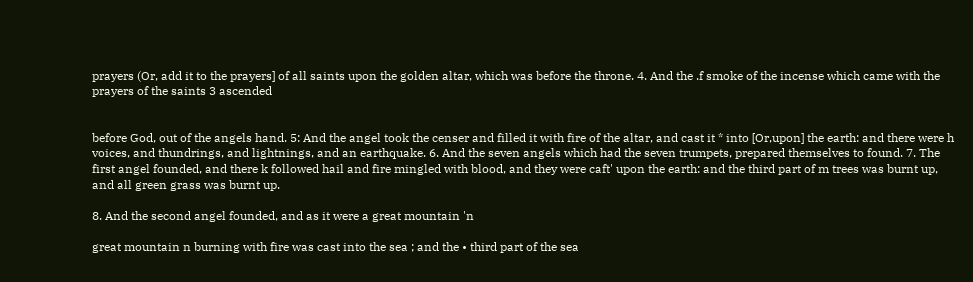prayers (Or, add it to the prayers] of all saints upon the golden altar, which was before the throne. 4. And the .f smoke of the incense which came with the prayers of the saints 3 ascended


before God, out of the angels hand. 5: And the angel took the censer and filled it with fire of the altar, and cast it * into [Or,upon] the earth: and there were h voices, and thundrings, and lightnings, and an earthquake. 6. And the seven angels which had the seven trumpets, prepared themselves to found. 7. The first angel founded, and there k followed hail and fire mingled with blood, and they were caft' upon the earth: and the third part of m trees was burnt up, and all green grass was burnt up.

8. And the second angel founded, and as it were a great mountain 'n

great mountain n burning with fire was cast into the sea ; and the • third part of the sea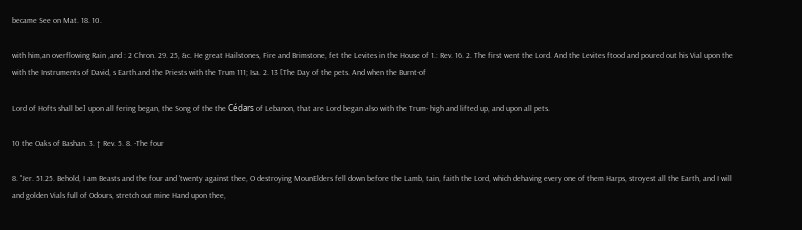became See on Mat. 18. 10.

with him,an overflowing Rain ,and : 2 Chron. 29. 25, &c. He great Hailstones, Fire and Brimstone, fet the Levites in the House of 1.: Rev. 16. 2. The first went the Lord. And the Levites ftood and poured out his Vial upon the with the Instruments of David, s Earth.and the Priests with the Trum 111; Isa. 2. 13 [The Day of the pets. And when the Burnt-of

Lord of Hofts shall be] upon all fering began, the Song of the the Cédars of Lebanon, that are Lord began also with the Trum- high and lifted up, and upon all pets.

10 the Oaks of Bashan. 3. † Rev. 5. 8. -The four

8. "Jer. 51.25. Behold, I am Beasts and the four and 'twenty against thee, O destroying MounElders fell down before the Lamb, tain, faith the Lord, which dehaving every one of them Harps, stroyest all the Earth, and I will and golden Vials full of Odours, stretch out mine Hand upon thee,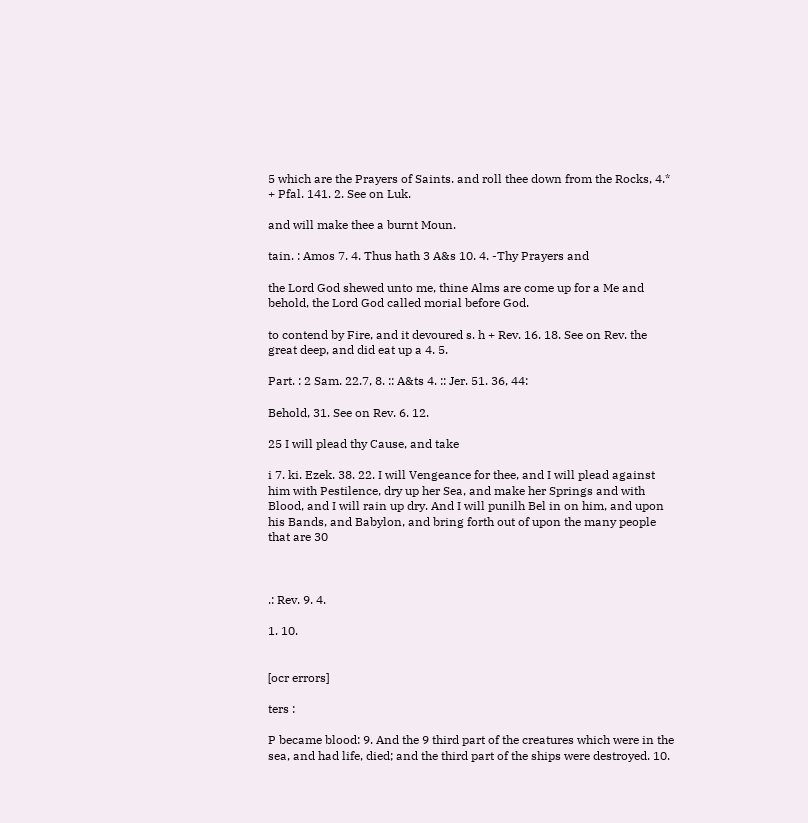5 which are the Prayers of Saints. and roll thee down from the Rocks, 4.* + Pfal. 141. 2. See on Luk.

and will make thee a burnt Moun.

tain. : Amos 7. 4. Thus hath 3 A&s 10. 4. -Thy Prayers and

the Lord God shewed unto me, thine Alms are come up for a Me and behold, the Lord God called morial before God.

to contend by Fire, and it devoured s. h + Rev. 16. 18. See on Rev. the great deep, and did eat up a 4. 5.

Part. : 2 Sam. 22.7, 8. :: A&ts 4. :: Jer. 51. 36, 44:

Behold, 31. See on Rev. 6. 12.

25 I will plead thy Cause, and take

i 7. ki. Ezek. 38. 22. I will Vengeance for thee, and I will plead against him with Pestilence, dry up her Sea, and make her Springs and with Blood, and I will rain up dry. And I will punilh Bel in on him, and upon his Bands, and Babylon, and bring forth out of upon the many people that are 30



.: Rev. 9. 4.

1. 10.


[ocr errors]

ters :

P became blood: 9. And the 9 third part of the creatures which were in the sea, and had life, died; and the third part of the ships were destroyed. 10.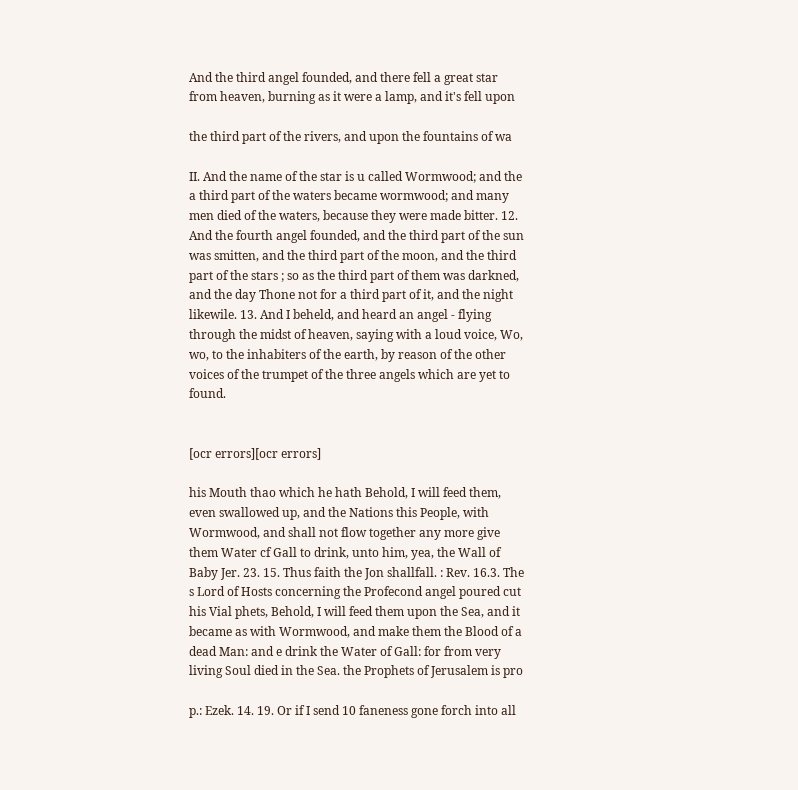And the third angel founded, and there fell a great star from heaven, burning as it were a lamp, and it's fell upon

the third part of the rivers, and upon the fountains of wa

II. And the name of the star is u called Wormwood; and the a third part of the waters became wormwood; and many men died of the waters, because they were made bitter. 12. And the fourth angel founded, and the third part of the sun was smitten, and the third part of the moon, and the third part of the stars ; so as the third part of them was darkned, and the day Thone not for a third part of it, and the night likewile. 13. And I beheld, and heard an angel - flying through the midst of heaven, saying with a loud voice, Wo, wo, to the inhabiters of the earth, by reason of the other voices of the trumpet of the three angels which are yet to found.


[ocr errors][ocr errors]

his Mouth thao which he hath Behold, I will feed them, even swallowed up, and the Nations this People, with Wormwood, and shall not flow together any more give them Water cf Gall to drink, unto him, yea, the Wall of Baby Jer. 23. 15. Thus faith the Jon shallfall. : Rev. 16.3. The s Lord of Hosts concerning the Profecond angel poured cut his Vial phets, Behold, I will feed them upon the Sea, and it became as with Wormwood, and make them the Blood of a dead Man: and e drink the Water of Gall: for from very living Soul died in the Sea. the Prophets of Jerusalem is pro

p.: Ezek. 14. 19. Or if I send 10 faneness gone forch into all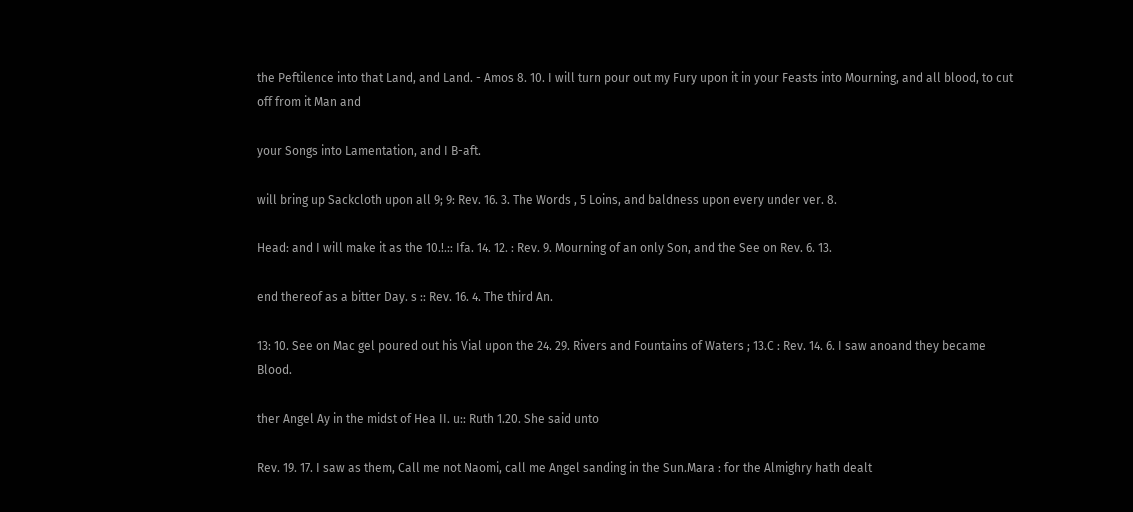the Peftilence into that Land, and Land. - Amos 8. 10. I will turn pour out my Fury upon it in your Feasts into Mourning, and all blood, to cut off from it Man and

your Songs into Lamentation, and I B-aft.

will bring up Sackcloth upon all 9; 9: Rev. 16. 3. The Words , 5 Loins, and baldness upon every under ver. 8.

Head: and I will make it as the 10.!.:: Ifa. 14. 12. : Rev. 9. Mourning of an only Son, and the See on Rev. 6. 13.

end thereof as a bitter Day. s :: Rev. 16. 4. The third An.

13: 10. See on Mac gel poured out his Vial upon the 24. 29. Rivers and Fountains of Waters ; 13.C : Rev. 14. 6. I saw anoand they became Blood.

ther Angel Ay in the midst of Hea II. u:: Ruth 1.20. She said unto

Rev. 19. 17. I saw as them, Call me not Naomi, call me Angel sanding in the Sun.Mara : for the Almighry hath dealt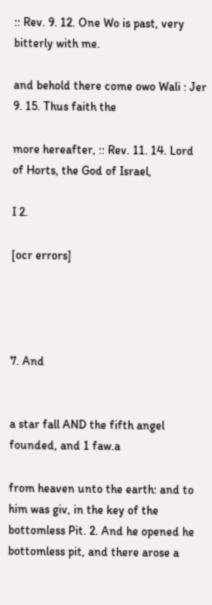:: Rev. 9. 12. One Wo is past, very bitterly with me.

and behold there come owo Wali : Jer 9. 15. Thus faith the

more hereafter, :: Rev. 11. 14. Lord of Horts, the God of Israel,

I 2.

[ocr errors]




7. And


a star fall AND the fifth angel founded, and 1 faw.a

from heaven unto the earth: and to him was giv, in the key of the bottomless Pit. 2. And he opened he bottomless pit, and there arose a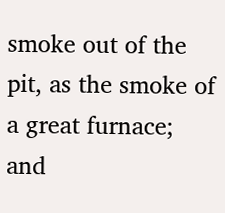smoke out of the pit, as the smoke of a great furnace; and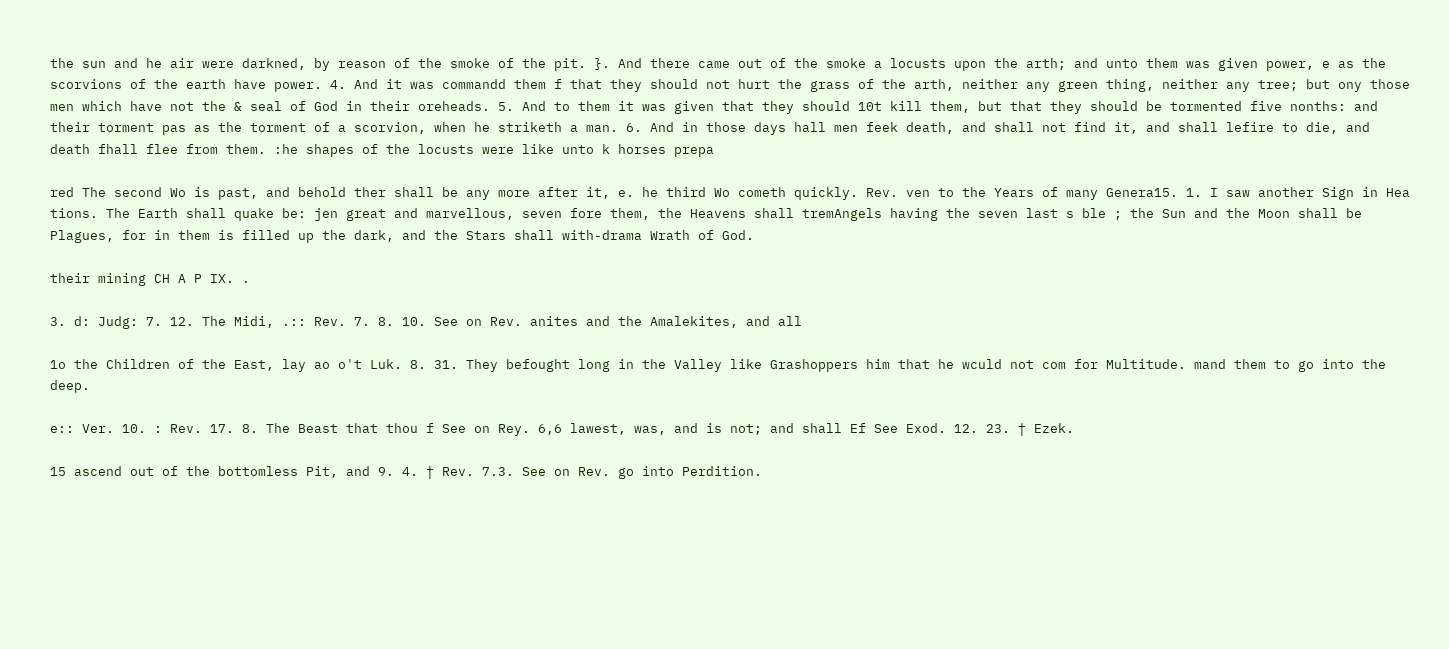the sun and he air were darkned, by reason of the smoke of the pit. }. And there came out of the smoke a locusts upon the arth; and unto them was given power, e as the scorvions of the earth have power. 4. And it was commandd them f that they should not hurt the grass of the arth, neither any green thing, neither any tree; but ony those men which have not the & seal of God in their oreheads. 5. And to them it was given that they should 10t kill them, but that they should be tormented five nonths: and their torment pas as the torment of a scorvion, when he striketh a man. 6. And in those days hall men feek death, and shall not find it, and shall lefire to die, and death fhall flee from them. :he shapes of the locusts were like unto k horses prepa

red The second Wo is past, and behold ther shall be any more after it, e. he third Wo cometh quickly. Rev. ven to the Years of many Genera15. 1. I saw another Sign in Hea tions. The Earth shall quake be: jen great and marvellous, seven fore them, the Heavens shall tremAngels having the seven last s ble ; the Sun and the Moon shall be Plagues, for in them is filled up the dark, and the Stars shall with-drama Wrath of God.

their mining CH A P IX. .

3. d: Judg: 7. 12. The Midi, .:: Rev. 7. 8. 10. See on Rev. anites and the Amalekites, and all

1o the Children of the East, lay ao o't Luk. 8. 31. They befought long in the Valley like Grashoppers him that he wculd not com for Multitude. mand them to go into the deep.

e:: Ver. 10. : Rev. 17. 8. The Beast that thou f See on Rey. 6,6 lawest, was, and is not; and shall Ef See Exod. 12. 23. † Ezek.

15 ascend out of the bottomless Pit, and 9. 4. † Rev. 7.3. See on Rev. go into Perdition.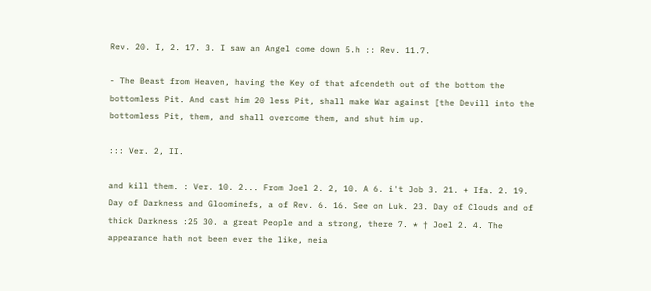Rev. 20. I, 2. 17. 3. I saw an Angel come down 5.h :: Rev. 11.7.

- The Beast from Heaven, having the Key of that afcendeth out of the bottom the bottomless Pit. And cast him 20 less Pit, shall make War against [the Devill into the bottomless Pit, them, and shall overcome them, and shut him up.

::: Ver. 2, II.

and kill them. : Ver. 10. 2... From Joel 2. 2, 10. A 6. i't Job 3. 21. + Ifa. 2. 19. Day of Darkness and Gloominefs, a of Rev. 6. 16. See on Luk. 23. Day of Clouds and of thick Darkness :25 30. a great People and a strong, there 7. * † Joel 2. 4. The appearance hath not been ever the like, neia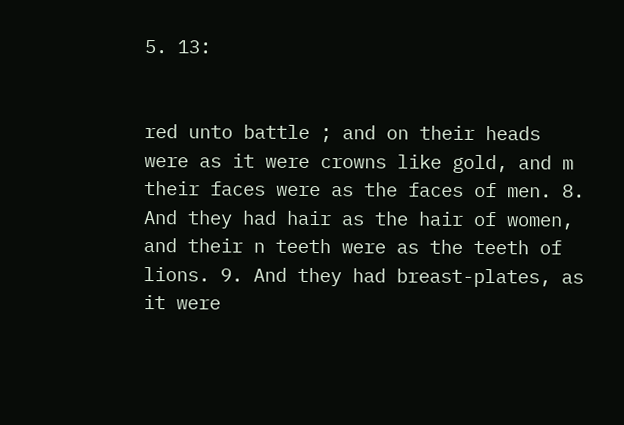5. 13:


red unto battle ; and on their heads were as it were crowns like gold, and m their faces were as the faces of men. 8. And they had hair as the hair of women, and their n teeth were as the teeth of lions. 9. And they had breast-plates, as it were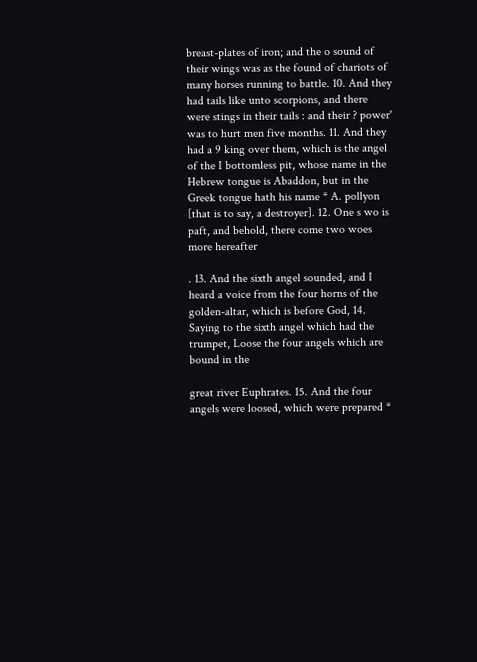breast-plates of iron; and the o sound of their wings was as the found of chariots of many horses running to battle. 10. And they had tails like unto scorpions, and there were stings in their tails : and their ? power' was to hurt men five months. 11. And they had a 9 king over them, which is the angel of the I bottomless pit, whose name in the Hebrew tongue is Abaddon, but in the Greek tongue hath his name * A. pollyon [that is to say, a destroyer]. 12. One s wo is paft, and behold, there come two woes more hereafter

. 13. And the sixth angel sounded, and I heard a voice from the four horns of the golden-altar, which is before God, 14. Saying to the sixth angel which had the trumpet, Loose the four angels which are bound in the

great river Euphrates. 15. And the four angels were loosed, which were prepared *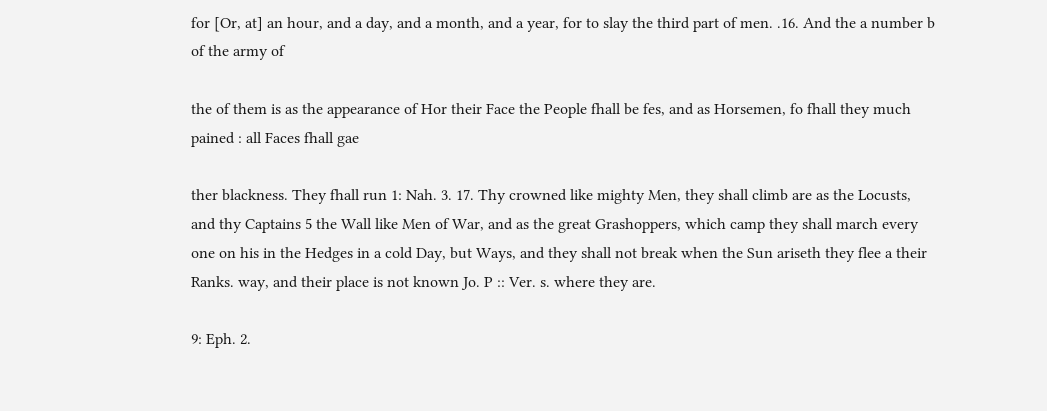for [Or, at] an hour, and a day, and a month, and a year, for to slay the third part of men. .16. And the a number b of the army of

the of them is as the appearance of Hor their Face the People fhall be fes, and as Horsemen, fo fhall they much pained : all Faces fhall gae

ther blackness. They fhall run 1: Nah. 3. 17. Thy crowned like mighty Men, they shall climb are as the Locusts, and thy Captains 5 the Wall like Men of War, and as the great Grashoppers, which camp they shall march every one on his in the Hedges in a cold Day, but Ways, and they shall not break when the Sun ariseth they flee a their Ranks. way, and their place is not known Jo. P :: Ver. s. where they are.

9: Eph. 2.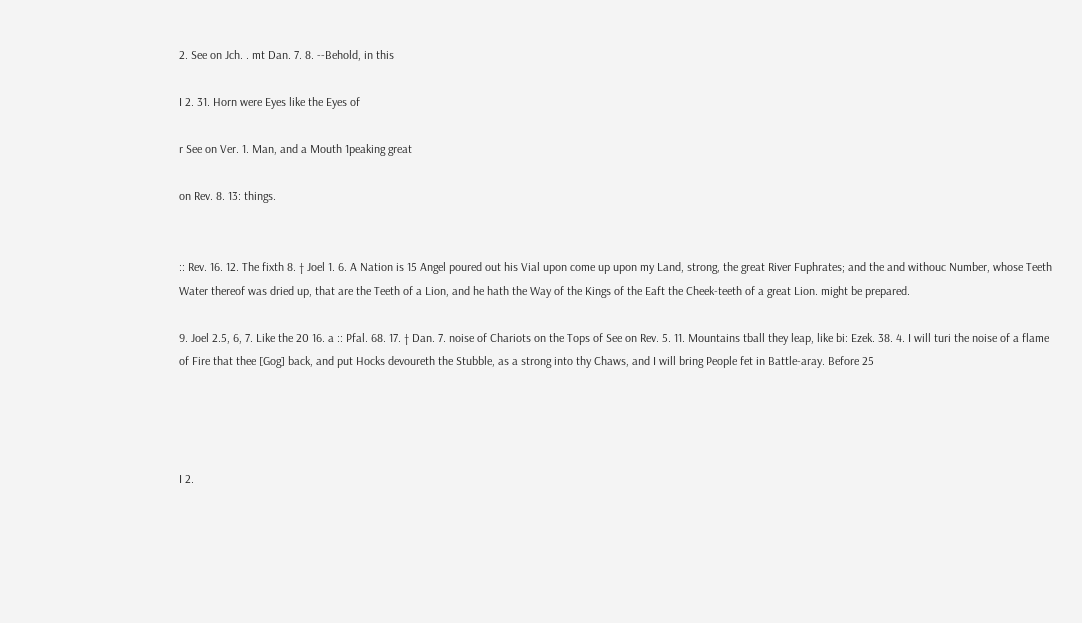2. See on Jch. . mt Dan. 7. 8. --Behold, in this

I 2. 31. Horn were Eyes like the Eyes of

r See on Ver. 1. Man, and a Mouth 1peaking great

on Rev. 8. 13: things.


:: Rev. 16. 12. The fixth 8. † Joel 1. 6. A Nation is 15 Angel poured out his Vial upon come up upon my Land, strong, the great River Fuphrates; and the and withouc Number, whose Teeth Water thereof was dried up, that are the Teeth of a Lion, and he hath the Way of the Kings of the Eaft the Cheek-teeth of a great Lion. might be prepared.

9. Joel 2.5, 6, 7. Like the 20 16. a :: Pfal. 68. 17. † Dan. 7. noise of Chariots on the Tops of See on Rev. 5. 11. Mountains tball they leap, like bi: Ezek. 38. 4. I will turi the noise of a flame of Fire that thee [Gog] back, and put Hocks devoureth the Stubble, as a strong into thy Chaws, and I will bring People fet in Battle-aray. Before 25




I 2.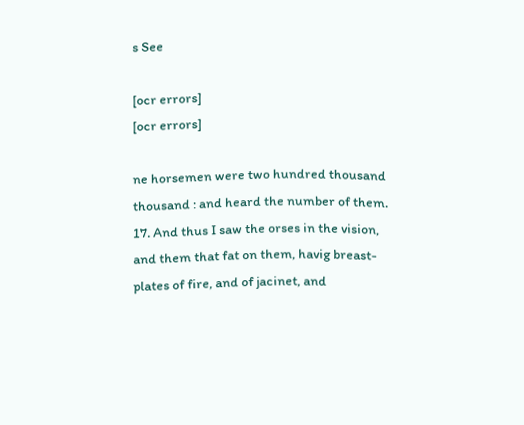s See

[ocr errors]
[ocr errors]

ne horsemen were two hundred thousand thousand : and heard the number of them. 17. And thus I saw the orses in the vision, and them that fat on them, havig breast-plates of fire, and of jacinet, and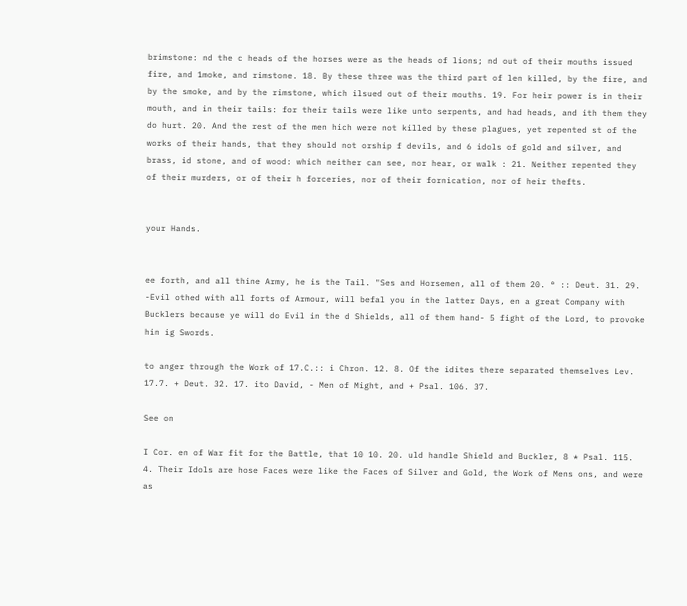brimstone: nd the c heads of the horses were as the heads of lions; nd out of their mouths issued fire, and 1moke, and rimstone. 18. By these three was the third part of len killed, by the fire, and by the smoke, and by the rimstone, which ilsued out of their mouths. 19. For heir power is in their mouth, and in their tails: for their tails were like unto serpents, and had heads, and ith them they do hurt. 20. And the rest of the men hich were not killed by these plagues, yet repented st of the works of their hands, that they should not orship f devils, and 6 idols of gold and silver, and brass, id stone, and of wood: which neither can see, nor hear, or walk : 21. Neither repented they of their murders, or of their h forceries, nor of their fornication, nor of heir thefts.


your Hands.


ee forth, and all thine Army, he is the Tail. "Ses and Horsemen, all of them 20. ° :: Deut. 31. 29. -Evil othed with all forts of Armour, will befal you in the latter Days, en a great Company with Bucklers because ye will do Evil in the d Shields, all of them hand- 5 fight of the Lord, to provoke hin ig Swords.

to anger through the Work of 17.C.:: i Chron. 12. 8. Of the idites there separated themselves Lev. 17.7. + Deut. 32. 17. ito David, - Men of Might, and + Psal. 106. 37.

See on

I Cor. en of War fit for the Battle, that 10 10. 20. uld handle Shield and Buckler, 8 * Psal. 115. 4. Their Idols are hose Faces were like the Faces of Silver and Gold, the Work of Mens ons, and were as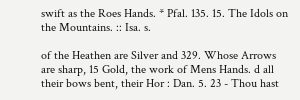swift as the Roes Hands. * Pfal. 135. 15. The Idols on the Mountains. :: Isa. s.

of the Heathen are Silver and 329. Whose Arrows are sharp, 15 Gold, the work of Mens Hands. d all their bows bent, their Hor : Dan. 5. 23 - Thou hast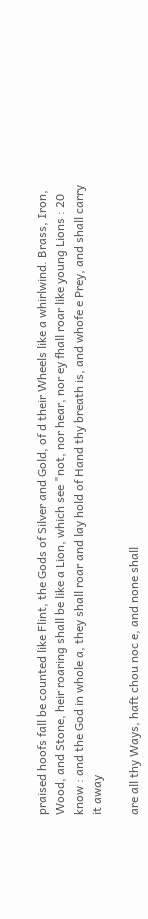praised hoofs fall be counted like Flint, the Gods of Silver and Gold, of d their Wheels like a whirlwind. Brass, Iron, Wood, and Stone, heir roaring shall be like a Lion, which see "not, nor hear, nor ey fhall roar like young Lions : 20 know : and the God in whole a, they shall roar and lay hold of Hand thy breath is, and whofe e Prey, and shall carry it away

are all thy Ways, haft chou noc e, and none shall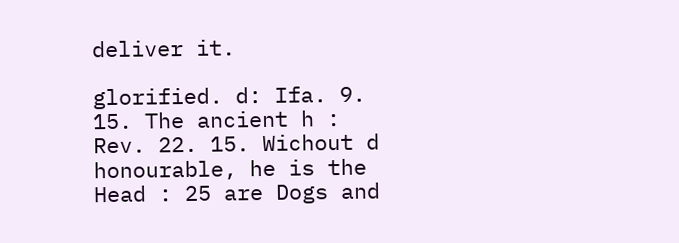deliver it.

glorified. d: Ifa. 9. 15. The ancient h : Rev. 22. 15. Wichout d honourable, he is the Head : 25 are Dogs and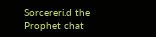Sorcereri.d the Prophet chat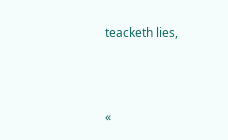teacketh lies,



«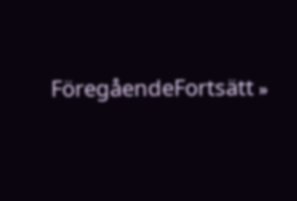FöregåendeFortsätt »